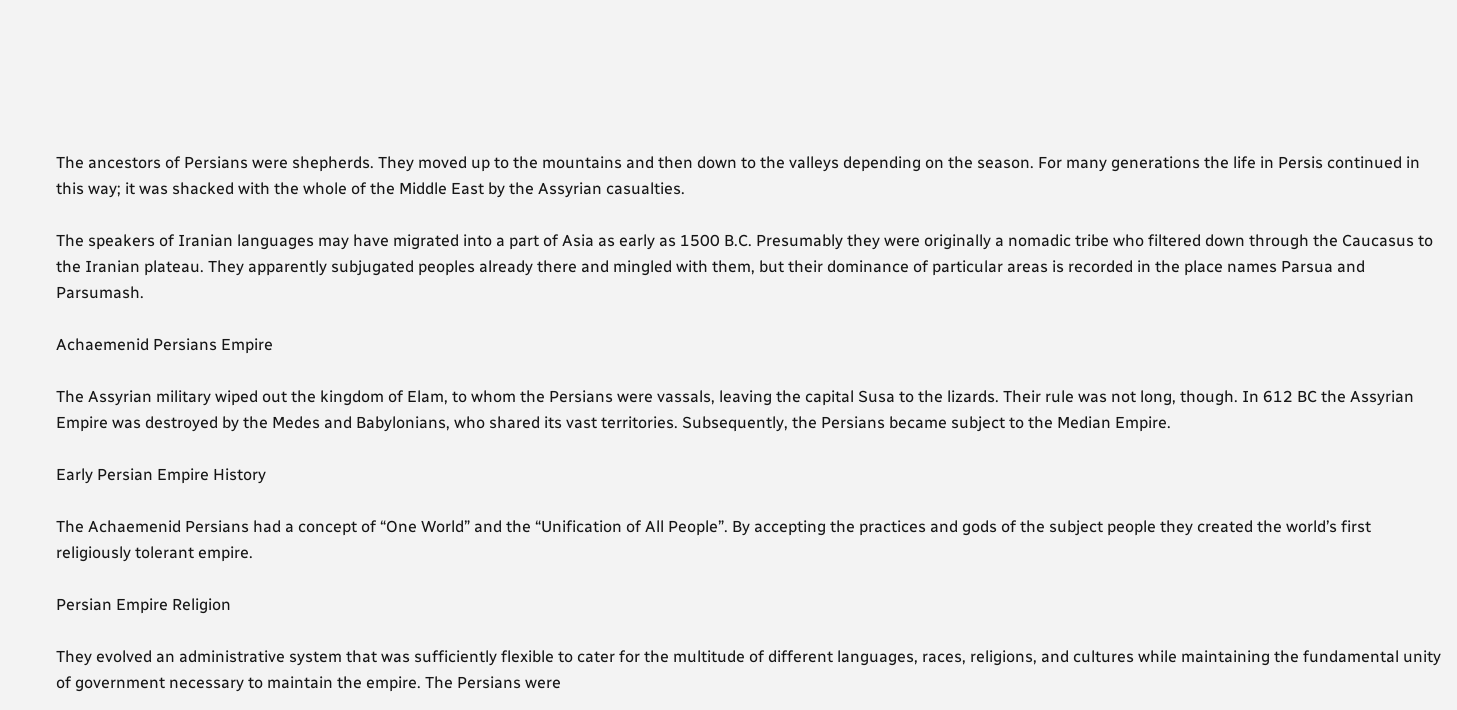The ancestors of Persians were shepherds. They moved up to the mountains and then down to the valleys depending on the season. For many generations the life in Persis continued in this way; it was shacked with the whole of the Middle East by the Assyrian casualties.

The speakers of Iranian languages may have migrated into a part of Asia as early as 1500 B.C. Presumably they were originally a nomadic tribe who filtered down through the Caucasus to the Iranian plateau. They apparently subjugated peoples already there and mingled with them, but their dominance of particular areas is recorded in the place names Parsua and Parsumash.

Achaemenid Persians Empire

The Assyrian military wiped out the kingdom of Elam, to whom the Persians were vassals, leaving the capital Susa to the lizards. Their rule was not long, though. In 612 BC the Assyrian Empire was destroyed by the Medes and Babylonians, who shared its vast territories. Subsequently, the Persians became subject to the Median Empire.

Early Persian Empire History

The Achaemenid Persians had a concept of “One World” and the “Unification of All People”. By accepting the practices and gods of the subject people they created the world’s first religiously tolerant empire.

Persian Empire Religion

They evolved an administrative system that was sufficiently flexible to cater for the multitude of different languages, races, religions, and cultures while maintaining the fundamental unity of government necessary to maintain the empire. The Persians were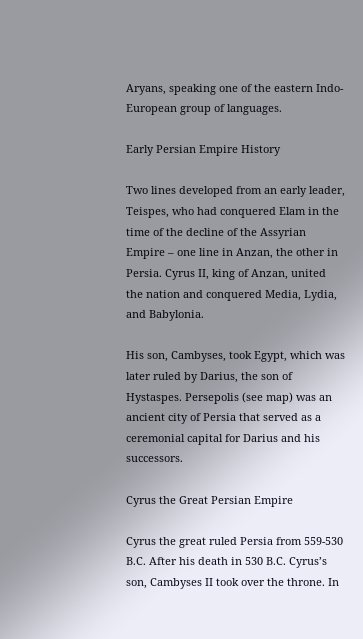Aryans, speaking one of the eastern Indo-European group of languages.

Early Persian Empire History

Two lines developed from an early leader, Teispes, who had conquered Elam in the time of the decline of the Assyrian Empire – one line in Anzan, the other in Persia. Cyrus II, king of Anzan, united the nation and conquered Media, Lydia, and Babylonia.

His son, Cambyses, took Egypt, which was later ruled by Darius, the son of Hystaspes. Persepolis (see map) was an ancient city of Persia that served as a ceremonial capital for Darius and his successors.

Cyrus the Great Persian Empire

Cyrus the great ruled Persia from 559-530 B.C. After his death in 530 B.C. Cyrus’s son, Cambyses II took over the throne. In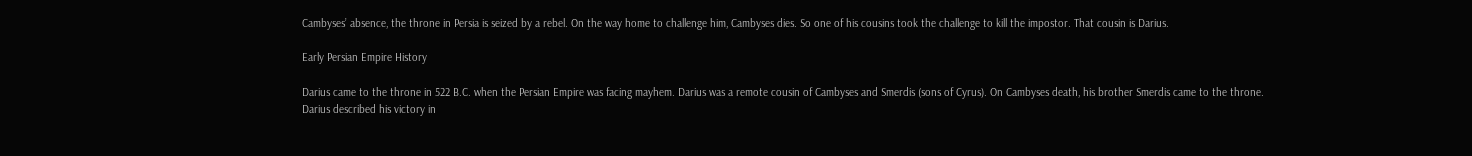Cambyses’ absence, the throne in Persia is seized by a rebel. On the way home to challenge him, Cambyses dies. So one of his cousins took the challenge to kill the impostor. That cousin is Darius.

Early Persian Empire History

Darius came to the throne in 522 B.C. when the Persian Empire was facing mayhem. Darius was a remote cousin of Cambyses and Smerdis (sons of Cyrus). On Cambyses death, his brother Smerdis came to the throne. Darius described his victory in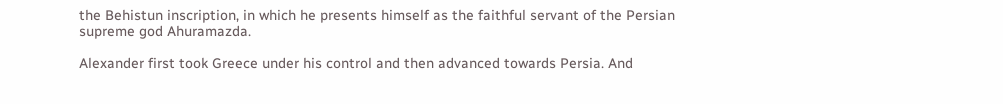the Behistun inscription, in which he presents himself as the faithful servant of the Persian supreme god Ahuramazda.

Alexander first took Greece under his control and then advanced towards Persia. And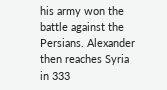his army won the battle against the Persians. Alexander then reaches Syria in 333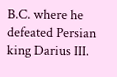B.C. where he defeated Persian king Darius III.